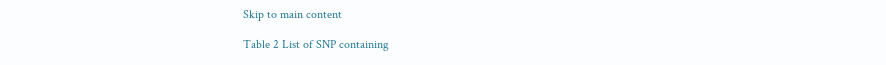Skip to main content

Table 2 List of SNP containing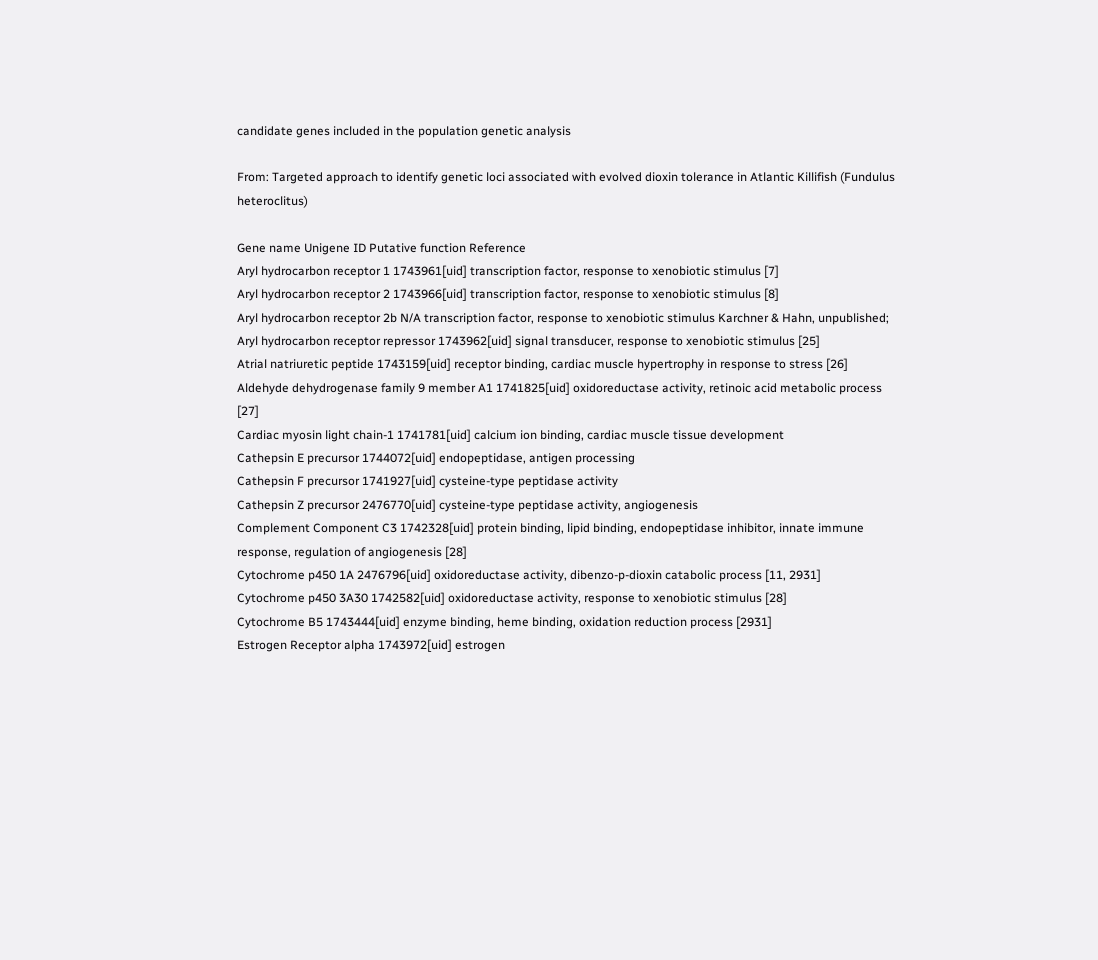candidate genes included in the population genetic analysis

From: Targeted approach to identify genetic loci associated with evolved dioxin tolerance in Atlantic Killifish (Fundulus heteroclitus)

Gene name Unigene ID Putative function Reference
Aryl hydrocarbon receptor 1 1743961[uid] transcription factor, response to xenobiotic stimulus [7]
Aryl hydrocarbon receptor 2 1743966[uid] transcription factor, response to xenobiotic stimulus [8]
Aryl hydrocarbon receptor 2b N/A transcription factor, response to xenobiotic stimulus Karchner & Hahn, unpublished;
Aryl hydrocarbon receptor repressor 1743962[uid] signal transducer, response to xenobiotic stimulus [25]
Atrial natriuretic peptide 1743159[uid] receptor binding, cardiac muscle hypertrophy in response to stress [26]
Aldehyde dehydrogenase family 9 member A1 1741825[uid] oxidoreductase activity, retinoic acid metabolic process [27]
Cardiac myosin light chain-1 1741781[uid] calcium ion binding, cardiac muscle tissue development
Cathepsin E precursor 1744072[uid] endopeptidase, antigen processing
Cathepsin F precursor 1741927[uid] cysteine-type peptidase activity
Cathepsin Z precursor 2476770[uid] cysteine-type peptidase activity, angiogenesis
Complement Component C3 1742328[uid] protein binding, lipid binding, endopeptidase inhibitor, innate immune response, regulation of angiogenesis [28]
Cytochrome p450 1A 2476796[uid] oxidoreductase activity, dibenzo-p-dioxin catabolic process [11, 2931]
Cytochrome p450 3A30 1742582[uid] oxidoreductase activity, response to xenobiotic stimulus [28]
Cytochrome B5 1743444[uid] enzyme binding, heme binding, oxidation reduction process [2931]
Estrogen Receptor alpha 1743972[uid] estrogen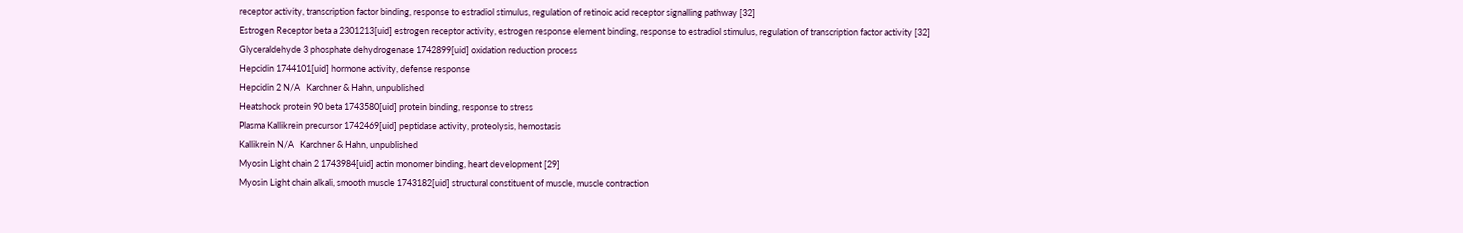receptor activity, transcription factor binding, response to estradiol stimulus, regulation of retinoic acid receptor signalling pathway [32]
Estrogen Receptor beta a 2301213[uid] estrogen receptor activity, estrogen response element binding, response to estradiol stimulus, regulation of transcription factor activity [32]
Glyceraldehyde 3 phosphate dehydrogenase 1742899[uid] oxidation reduction process
Hepcidin 1744101[uid] hormone activity, defense response
Hepcidin 2 N/A   Karchner & Hahn, unpublished
Heatshock protein 90 beta 1743580[uid] protein binding, response to stress
Plasma Kallikrein precursor 1742469[uid] peptidase activity, proteolysis, hemostasis
Kallikrein N/A   Karchner & Hahn, unpublished
Myosin Light chain 2 1743984[uid] actin monomer binding, heart development [29]
Myosin Light chain alkali, smooth muscle 1743182[uid] structural constituent of muscle, muscle contraction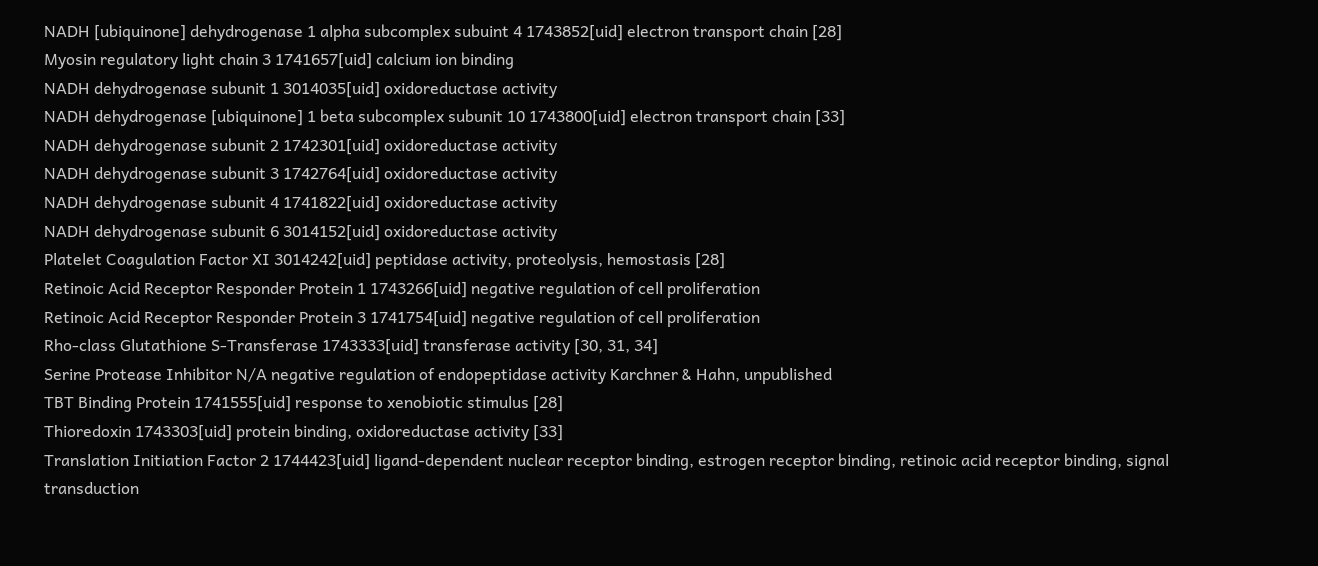NADH [ubiquinone] dehydrogenase 1 alpha subcomplex subuint 4 1743852[uid] electron transport chain [28]
Myosin regulatory light chain 3 1741657[uid] calcium ion binding
NADH dehydrogenase subunit 1 3014035[uid] oxidoreductase activity
NADH dehydrogenase [ubiquinone] 1 beta subcomplex subunit 10 1743800[uid] electron transport chain [33]
NADH dehydrogenase subunit 2 1742301[uid] oxidoreductase activity
NADH dehydrogenase subunit 3 1742764[uid] oxidoreductase activity
NADH dehydrogenase subunit 4 1741822[uid] oxidoreductase activity
NADH dehydrogenase subunit 6 3014152[uid] oxidoreductase activity
Platelet Coagulation Factor XI 3014242[uid] peptidase activity, proteolysis, hemostasis [28]
Retinoic Acid Receptor Responder Protein 1 1743266[uid] negative regulation of cell proliferation
Retinoic Acid Receptor Responder Protein 3 1741754[uid] negative regulation of cell proliferation
Rho-class Glutathione S-Transferase 1743333[uid] transferase activity [30, 31, 34]
Serine Protease Inhibitor N/A negative regulation of endopeptidase activity Karchner & Hahn, unpublished
TBT Binding Protein 1741555[uid] response to xenobiotic stimulus [28]
Thioredoxin 1743303[uid] protein binding, oxidoreductase activity [33]
Translation Initiation Factor 2 1744423[uid] ligand-dependent nuclear receptor binding, estrogen receptor binding, retinoic acid receptor binding, signal transduction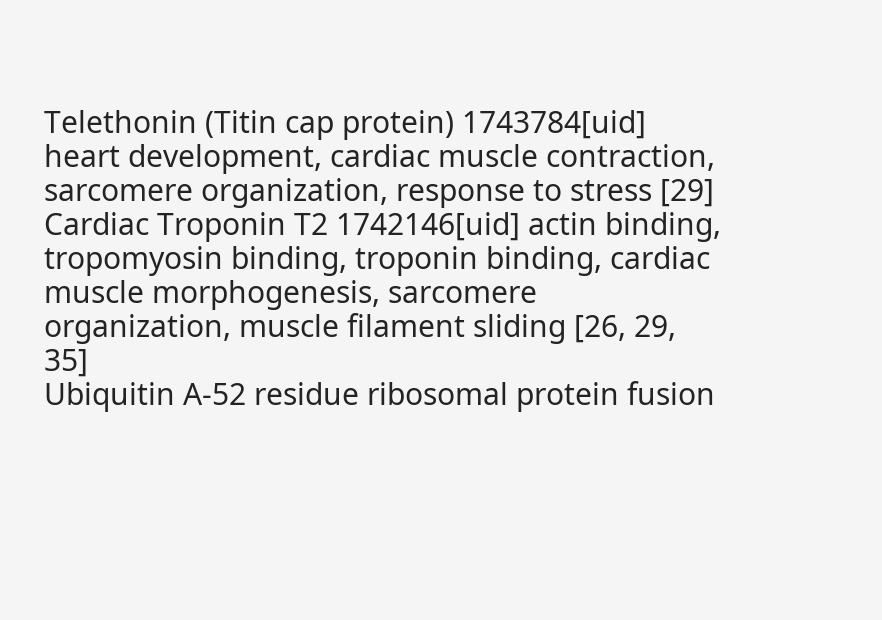Telethonin (Titin cap protein) 1743784[uid] heart development, cardiac muscle contraction, sarcomere organization, response to stress [29]
Cardiac Troponin T2 1742146[uid] actin binding, tropomyosin binding, troponin binding, cardiac muscle morphogenesis, sarcomere organization, muscle filament sliding [26, 29, 35]
Ubiquitin A-52 residue ribosomal protein fusion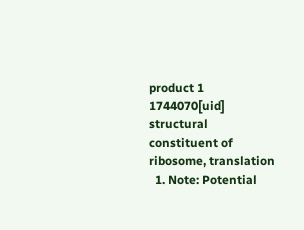product 1 1744070[uid] structural constituent of ribosome, translation
  1. Note: Potential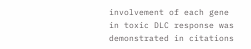involvement of each gene in toxic DLC response was demonstrated in citations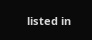listed in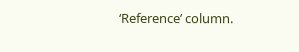‘Reference’ column.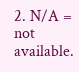2. N/A = not available.